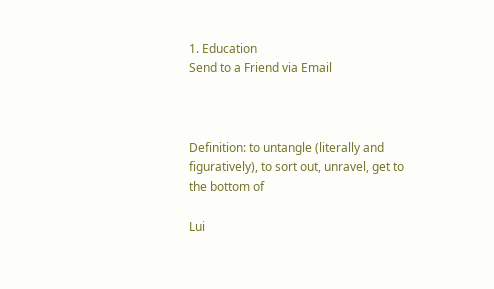1. Education
Send to a Friend via Email



Definition: to untangle (literally and figuratively), to sort out, unravel, get to the bottom of

Lui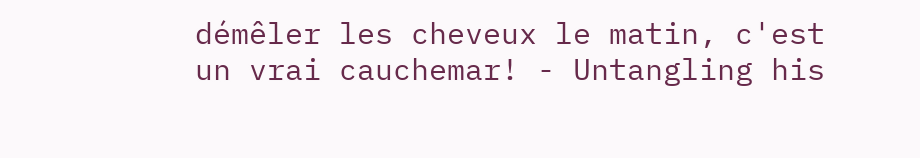démêler les cheveux le matin, c'est un vrai cauchemar! - Untangling his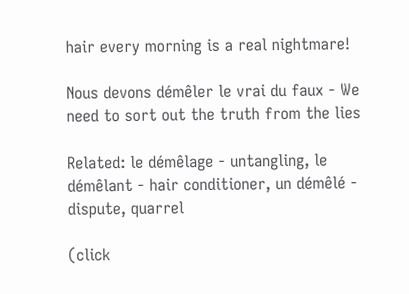hair every morning is a real nightmare!

Nous devons démêler le vrai du faux - We need to sort out the truth from the lies

Related: le démêlage - untangling, le démêlant - hair conditioner, un démêlé - dispute, quarrel

(click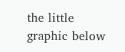the little graphic below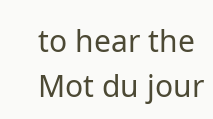to hear the Mot du jour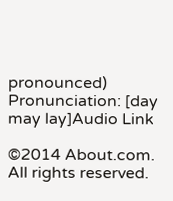pronounced)
Pronunciation: [day may lay]Audio Link

©2014 About.com. All rights reserved.